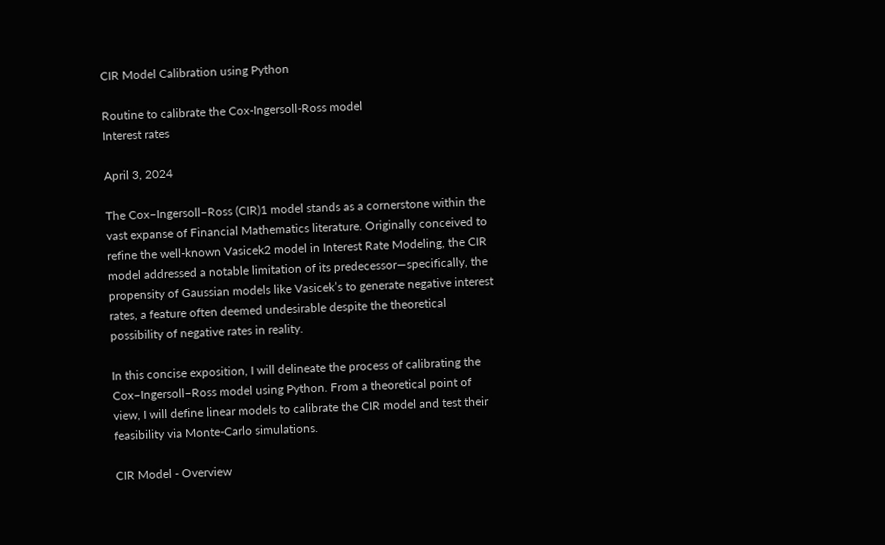CIR Model Calibration using Python

Routine to calibrate the Cox-Ingersoll-Ross model
Interest rates

April 3, 2024

The Cox–Ingersoll–Ross (CIR)1 model stands as a cornerstone within the vast expanse of Financial Mathematics literature. Originally conceived to refine the well-known Vasicek2 model in Interest Rate Modeling, the CIR model addressed a notable limitation of its predecessor—specifically, the propensity of Gaussian models like Vasicek’s to generate negative interest rates, a feature often deemed undesirable despite the theoretical possibility of negative rates in reality.

In this concise exposition, I will delineate the process of calibrating the Cox–Ingersoll–Ross model using Python. From a theoretical point of view, I will define linear models to calibrate the CIR model and test their feasibility via Monte-Carlo simulations.

CIR Model - Overview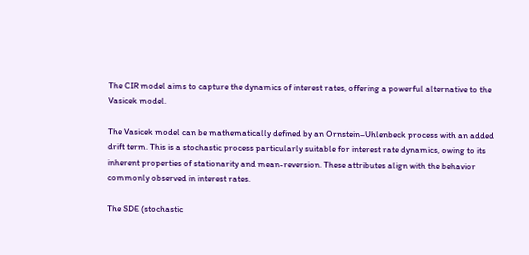The CIR model aims to capture the dynamics of interest rates, offering a powerful alternative to the Vasicek model.

The Vasicek model can be mathematically defined by an Ornstein–Uhlenbeck process with an added drift term. This is a stochastic process particularly suitable for interest rate dynamics, owing to its inherent properties of stationarity and mean-reversion. These attributes align with the behavior commonly observed in interest rates.

The SDE (stochastic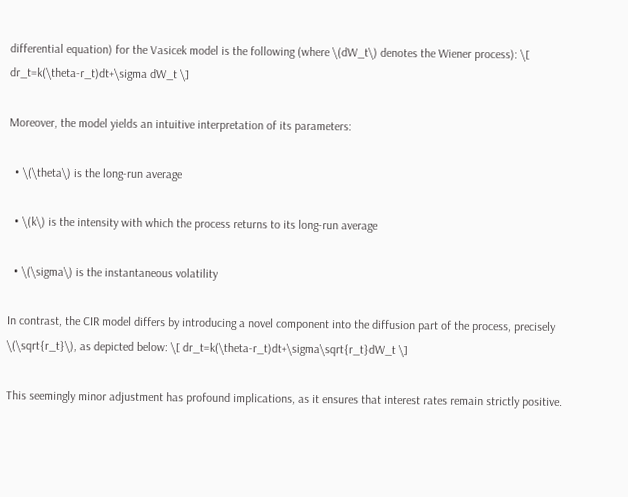differential equation) for the Vasicek model is the following (where \(dW_t\) denotes the Wiener process): \[ dr_t=k(\theta-r_t)dt+\sigma dW_t \]

Moreover, the model yields an intuitive interpretation of its parameters:

  • \(\theta\) is the long-run average

  • \(k\) is the intensity with which the process returns to its long-run average

  • \(\sigma\) is the instantaneous volatility

In contrast, the CIR model differs by introducing a novel component into the diffusion part of the process, precisely \(\sqrt{r_t}\), as depicted below: \[ dr_t=k(\theta-r_t)dt+\sigma\sqrt{r_t}dW_t \]

This seemingly minor adjustment has profound implications, as it ensures that interest rates remain strictly positive.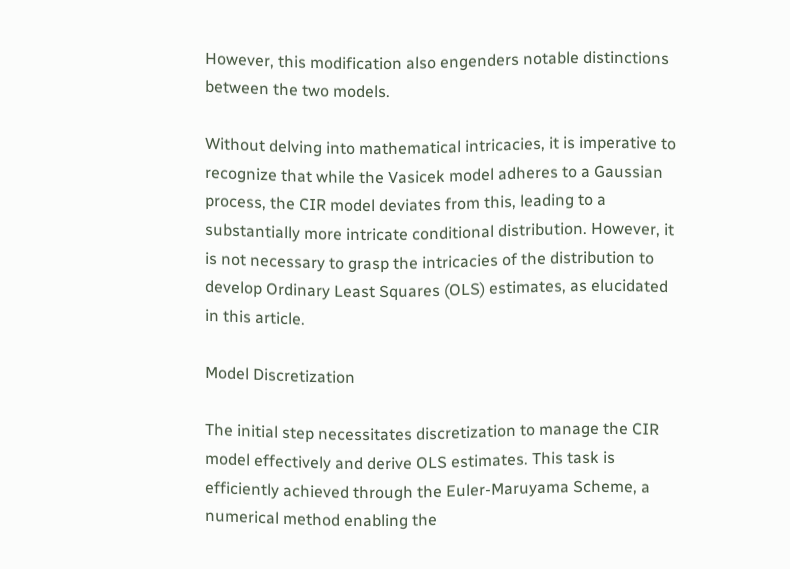However, this modification also engenders notable distinctions between the two models.

Without delving into mathematical intricacies, it is imperative to recognize that while the Vasicek model adheres to a Gaussian process, the CIR model deviates from this, leading to a substantially more intricate conditional distribution. However, it is not necessary to grasp the intricacies of the distribution to develop Ordinary Least Squares (OLS) estimates, as elucidated in this article.

Model Discretization

The initial step necessitates discretization to manage the CIR model effectively and derive OLS estimates. This task is efficiently achieved through the Euler-Maruyama Scheme, a numerical method enabling the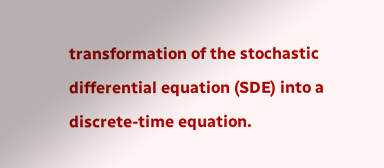transformation of the stochastic differential equation (SDE) into a discrete-time equation.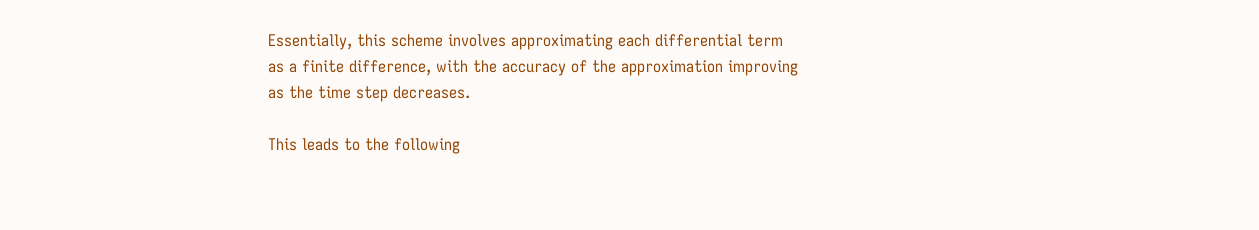Essentially, this scheme involves approximating each differential term as a finite difference, with the accuracy of the approximation improving as the time step decreases.

This leads to the following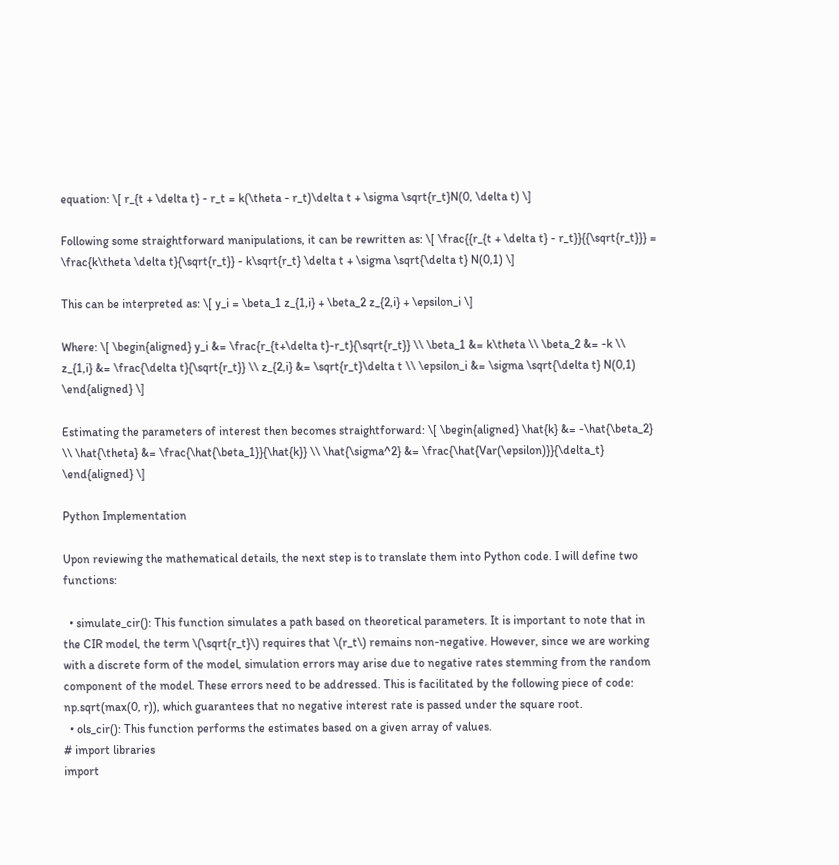equation: \[ r_{t + \delta t} - r_t = k(\theta - r_t)\delta t + \sigma \sqrt{r_t}N(0, \delta t) \]

Following some straightforward manipulations, it can be rewritten as: \[ \frac{{r_{t + \delta t} - r_t}}{{\sqrt{r_t}}} = \frac{k\theta \delta t}{\sqrt{r_t}} - k\sqrt{r_t} \delta t + \sigma \sqrt{\delta t} N(0,1) \]

This can be interpreted as: \[ y_i = \beta_1 z_{1,i} + \beta_2 z_{2,i} + \epsilon_i \]

Where: \[ \begin{aligned} y_i &= \frac{r_{t+\delta t}-r_t}{\sqrt{r_t}} \\ \beta_1 &= k\theta \\ \beta_2 &= -k \\ z_{1,i} &= \frac{\delta t}{\sqrt{r_t}} \\ z_{2,i} &= \sqrt{r_t}\delta t \\ \epsilon_i &= \sigma \sqrt{\delta t} N(0,1) \end{aligned} \]

Estimating the parameters of interest then becomes straightforward: \[ \begin{aligned} \hat{k} &= -\hat{\beta_2} \\ \hat{\theta} &= \frac{\hat{\beta_1}}{\hat{k}} \\ \hat{\sigma^2} &= \frac{\hat{Var(\epsilon)}}{\delta_t} \end{aligned} \]

Python Implementation

Upon reviewing the mathematical details, the next step is to translate them into Python code. I will define two functions:

  • simulate_cir(): This function simulates a path based on theoretical parameters. It is important to note that in the CIR model, the term \(\sqrt{r_t}\) requires that \(r_t\) remains non-negative. However, since we are working with a discrete form of the model, simulation errors may arise due to negative rates stemming from the random component of the model. These errors need to be addressed. This is facilitated by the following piece of code: np.sqrt(max(0, r)), which guarantees that no negative interest rate is passed under the square root.
  • ols_cir(): This function performs the estimates based on a given array of values.
# import libraries
import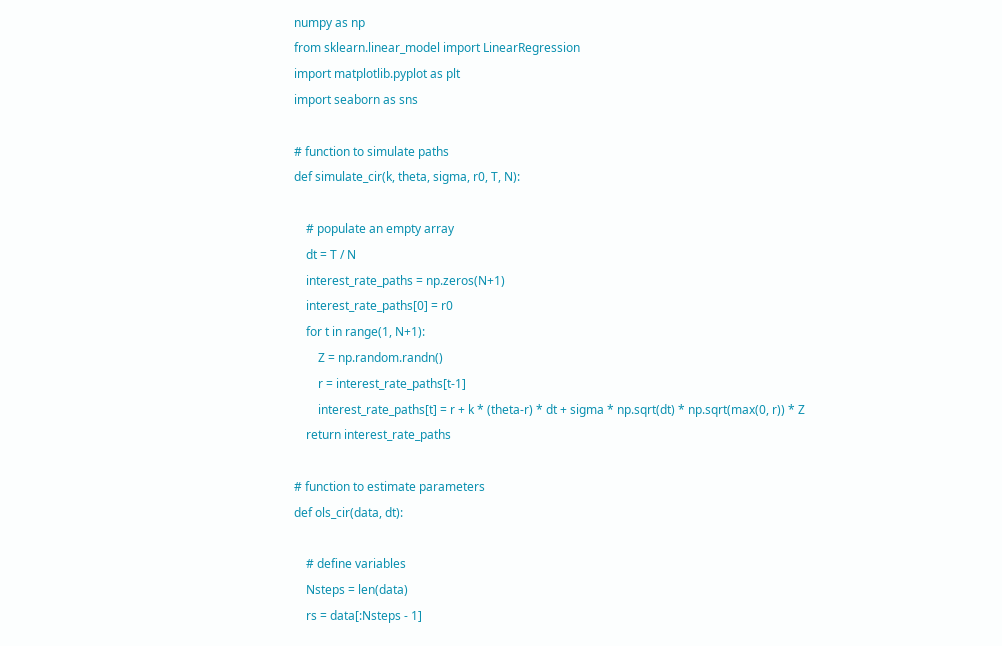numpy as np
from sklearn.linear_model import LinearRegression
import matplotlib.pyplot as plt
import seaborn as sns

# function to simulate paths
def simulate_cir(k, theta, sigma, r0, T, N):

    # populate an empty array
    dt = T / N
    interest_rate_paths = np.zeros(N+1)
    interest_rate_paths[0] = r0
    for t in range(1, N+1):
        Z = np.random.randn()
        r = interest_rate_paths[t-1]
        interest_rate_paths[t] = r + k * (theta-r) * dt + sigma * np.sqrt(dt) * np.sqrt(max(0, r)) * Z
    return interest_rate_paths

# function to estimate parameters
def ols_cir(data, dt):

    # define variables
    Nsteps = len(data)
    rs = data[:Nsteps - 1]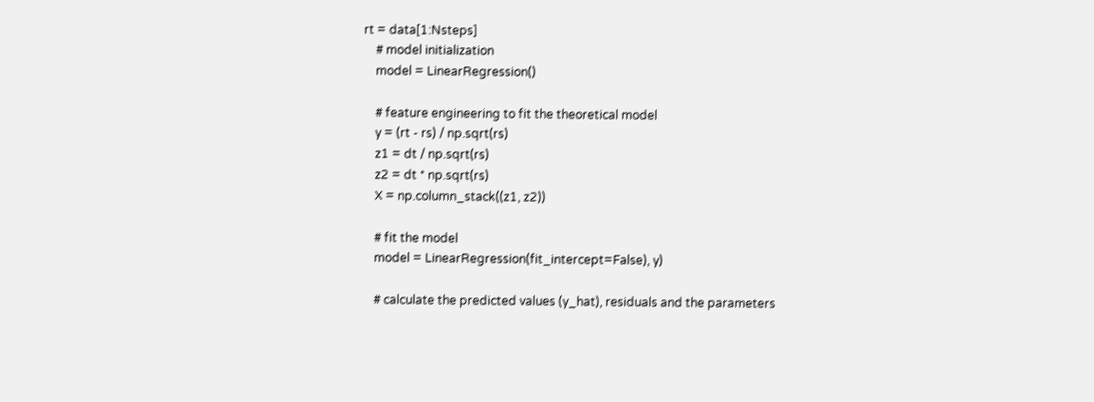rt = data[1:Nsteps]
    # model initialization
    model = LinearRegression()

    # feature engineering to fit the theoretical model
    y = (rt - rs) / np.sqrt(rs)
    z1 = dt / np.sqrt(rs)
    z2 = dt * np.sqrt(rs)
    X = np.column_stack((z1, z2))

    # fit the model
    model = LinearRegression(fit_intercept=False), y)

    # calculate the predicted values (y_hat), residuals and the parameters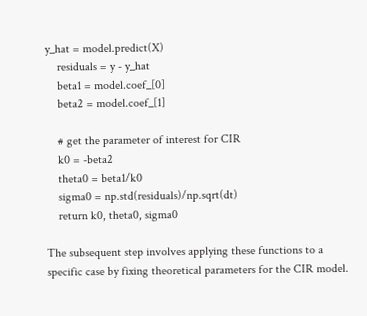y_hat = model.predict(X)
    residuals = y - y_hat
    beta1 = model.coef_[0]
    beta2 = model.coef_[1]

    # get the parameter of interest for CIR
    k0 = -beta2
    theta0 = beta1/k0
    sigma0 = np.std(residuals)/np.sqrt(dt)
    return k0, theta0, sigma0

The subsequent step involves applying these functions to a specific case by fixing theoretical parameters for the CIR model.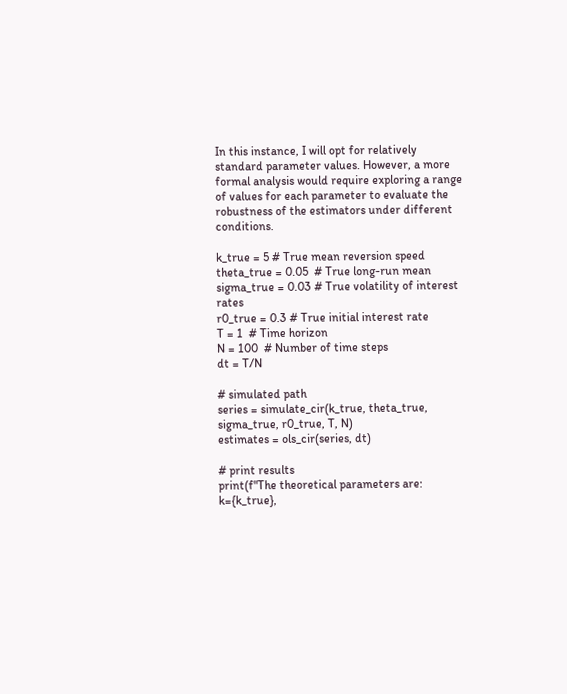In this instance, I will opt for relatively standard parameter values. However, a more formal analysis would require exploring a range of values for each parameter to evaluate the robustness of the estimators under different conditions.

k_true = 5 # True mean reversion speed
theta_true = 0.05  # True long-run mean
sigma_true = 0.03 # True volatility of interest rates
r0_true = 0.3 # True initial interest rate
T = 1  # Time horizon
N = 100  # Number of time steps
dt = T/N

# simulated path
series = simulate_cir(k_true, theta_true, sigma_true, r0_true, T, N)
estimates = ols_cir(series, dt)

# print results
print(f"The theoretical parameters are: k={k_true},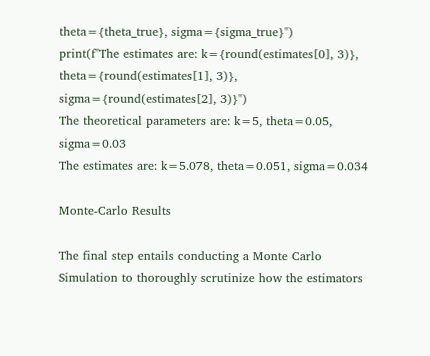theta={theta_true}, sigma={sigma_true}")
print(f"The estimates are: k={round(estimates[0], 3)}, theta={round(estimates[1], 3)}, sigma={round(estimates[2], 3)}")
The theoretical parameters are: k=5, theta=0.05, sigma=0.03
The estimates are: k=5.078, theta=0.051, sigma=0.034

Monte-Carlo Results

The final step entails conducting a Monte Carlo Simulation to thoroughly scrutinize how the estimators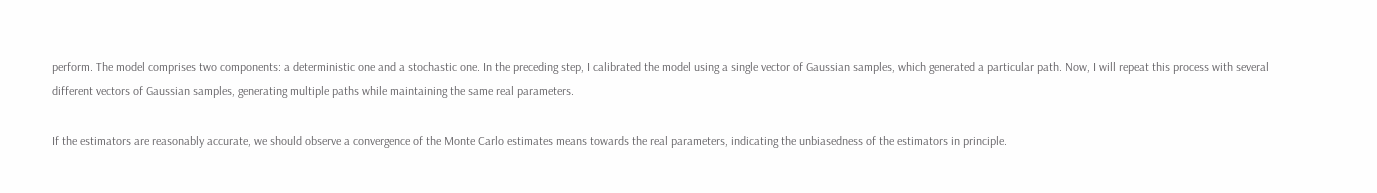perform. The model comprises two components: a deterministic one and a stochastic one. In the preceding step, I calibrated the model using a single vector of Gaussian samples, which generated a particular path. Now, I will repeat this process with several different vectors of Gaussian samples, generating multiple paths while maintaining the same real parameters.

If the estimators are reasonably accurate, we should observe a convergence of the Monte Carlo estimates means towards the real parameters, indicating the unbiasedness of the estimators in principle.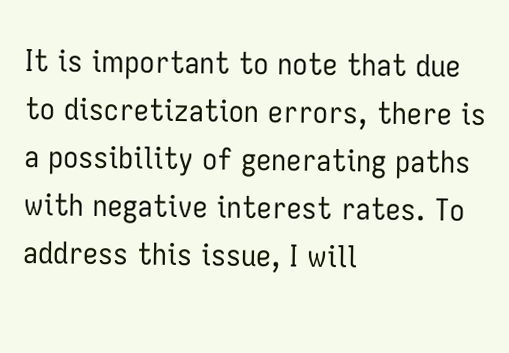It is important to note that due to discretization errors, there is a possibility of generating paths with negative interest rates. To address this issue, I will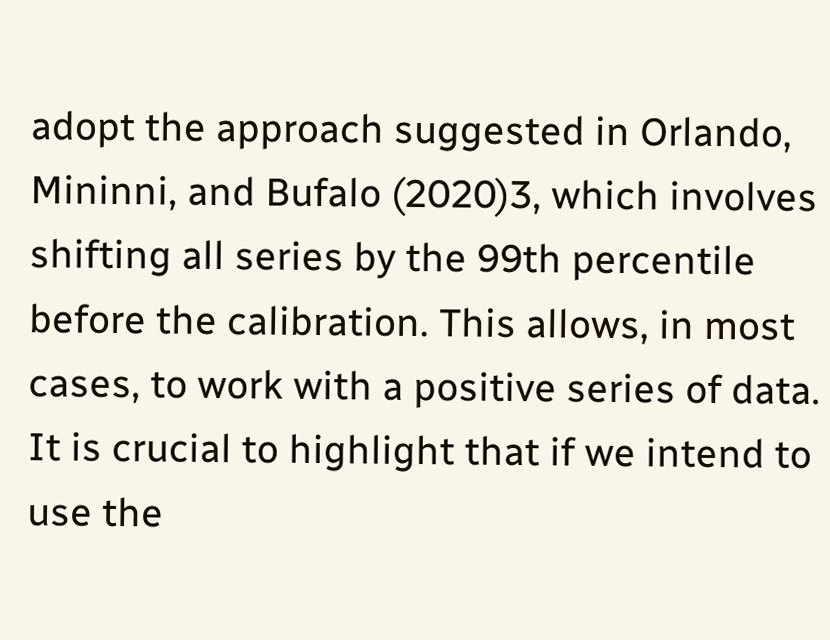adopt the approach suggested in Orlando, Mininni, and Bufalo (2020)3, which involves shifting all series by the 99th percentile before the calibration. This allows, in most cases, to work with a positive series of data. It is crucial to highlight that if we intend to use the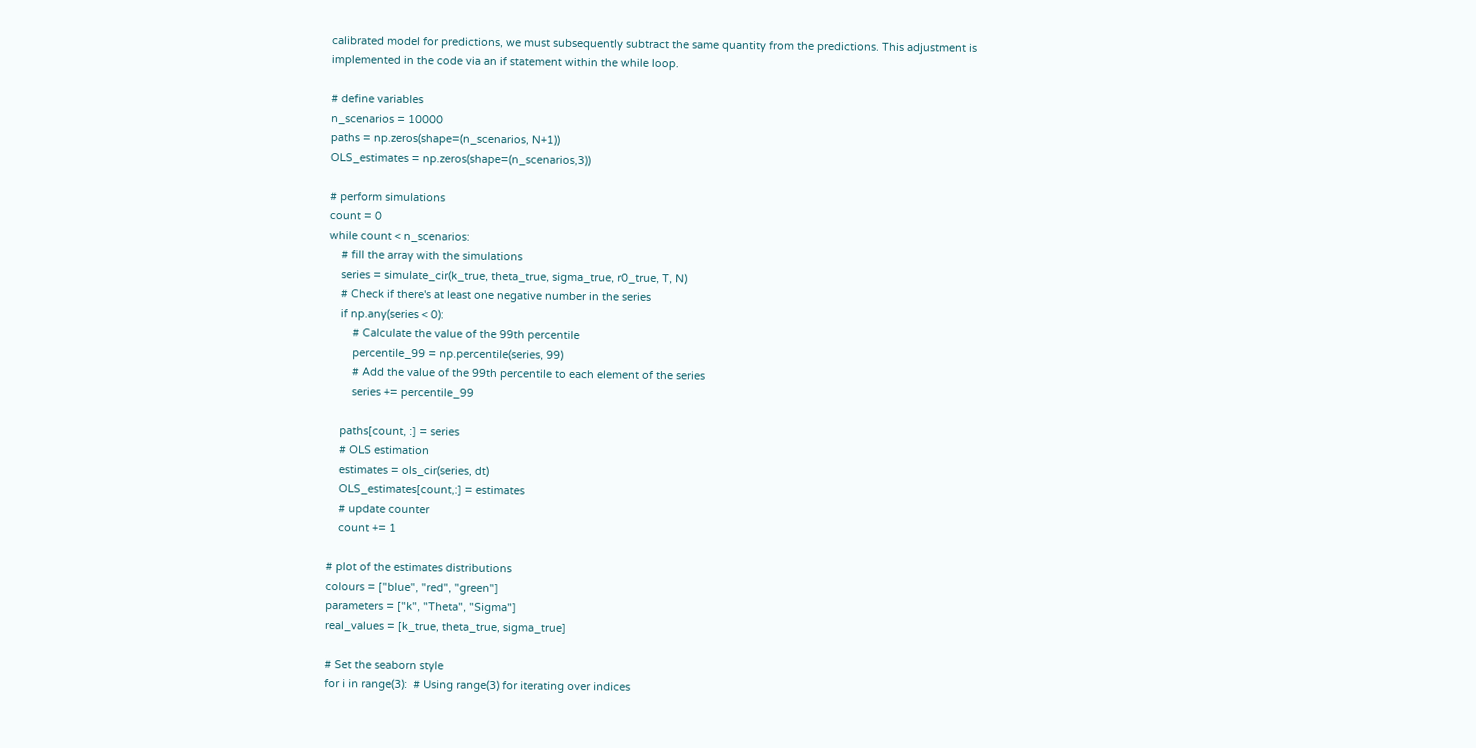calibrated model for predictions, we must subsequently subtract the same quantity from the predictions. This adjustment is implemented in the code via an if statement within the while loop.

# define variables
n_scenarios = 10000
paths = np.zeros(shape=(n_scenarios, N+1))
OLS_estimates = np.zeros(shape=(n_scenarios,3))

# perform simulations
count = 0
while count < n_scenarios:
    # fill the array with the simulations
    series = simulate_cir(k_true, theta_true, sigma_true, r0_true, T, N)
    # Check if there's at least one negative number in the series
    if np.any(series < 0):
        # Calculate the value of the 99th percentile
        percentile_99 = np.percentile(series, 99)
        # Add the value of the 99th percentile to each element of the series
        series += percentile_99

    paths[count, :] = series
    # OLS estimation
    estimates = ols_cir(series, dt)
    OLS_estimates[count,:] = estimates
    # update counter
    count += 1

# plot of the estimates distributions
colours = ["blue", "red", "green"]
parameters = ["k", "Theta", "Sigma"]
real_values = [k_true, theta_true, sigma_true]

# Set the seaborn style
for i in range(3):  # Using range(3) for iterating over indices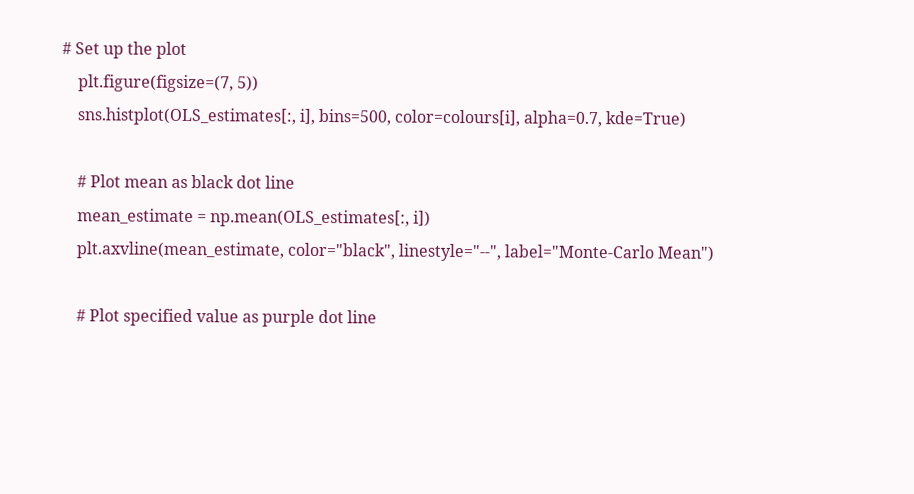# Set up the plot
    plt.figure(figsize=(7, 5))
    sns.histplot(OLS_estimates[:, i], bins=500, color=colours[i], alpha=0.7, kde=True)

    # Plot mean as black dot line
    mean_estimate = np.mean(OLS_estimates[:, i])
    plt.axvline(mean_estimate, color="black", linestyle="--", label="Monte-Carlo Mean")

    # Plot specified value as purple dot line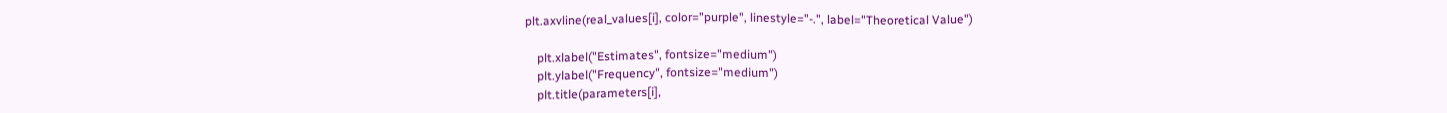plt.axvline(real_values[i], color="purple", linestyle="-.", label="Theoretical Value")

    plt.xlabel("Estimates", fontsize="medium")
    plt.ylabel("Frequency", fontsize="medium")
    plt.title(parameters[i],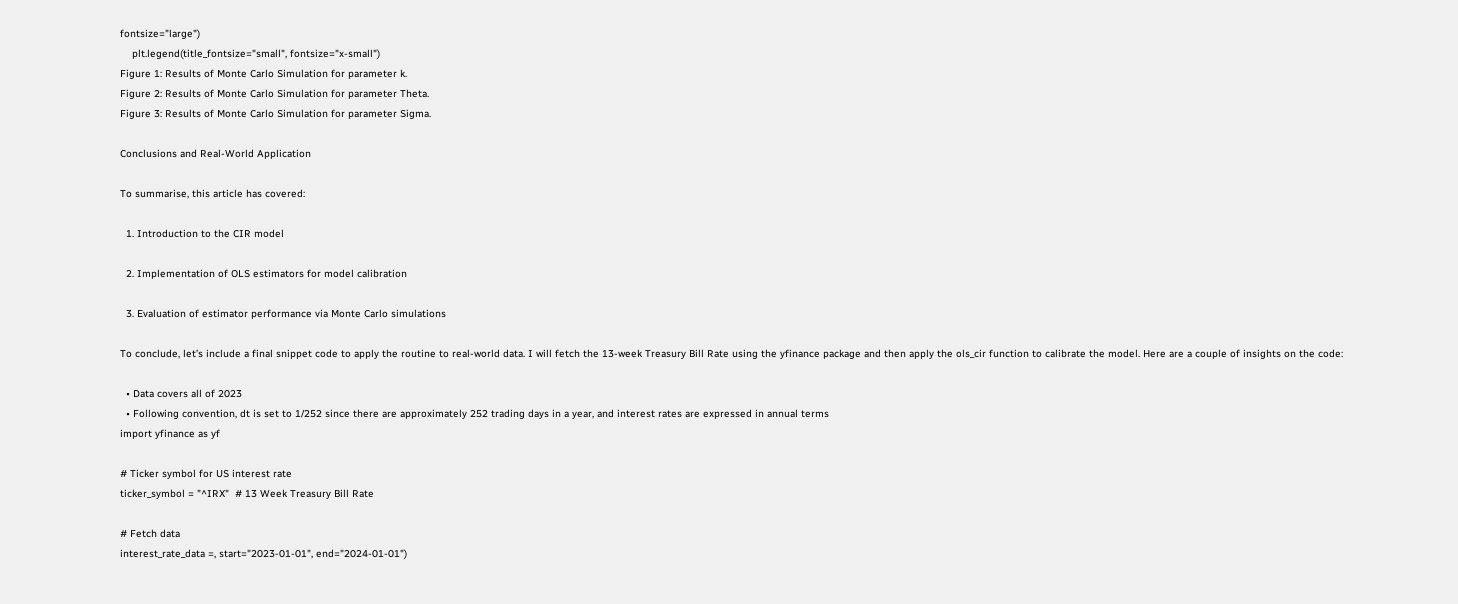fontsize="large")
    plt.legend(title_fontsize="small", fontsize="x-small")
Figure 1: Results of Monte Carlo Simulation for parameter k.
Figure 2: Results of Monte Carlo Simulation for parameter Theta.
Figure 3: Results of Monte Carlo Simulation for parameter Sigma.

Conclusions and Real-World Application

To summarise, this article has covered:

  1. Introduction to the CIR model

  2. Implementation of OLS estimators for model calibration

  3. Evaluation of estimator performance via Monte Carlo simulations

To conclude, let’s include a final snippet code to apply the routine to real-world data. I will fetch the 13-week Treasury Bill Rate using the yfinance package and then apply the ols_cir function to calibrate the model. Here are a couple of insights on the code:

  • Data covers all of 2023
  • Following convention, dt is set to 1/252 since there are approximately 252 trading days in a year, and interest rates are expressed in annual terms
import yfinance as yf

# Ticker symbol for US interest rate
ticker_symbol = "^IRX"  # 13 Week Treasury Bill Rate

# Fetch data
interest_rate_data =, start="2023-01-01", end="2024-01-01")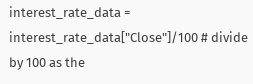interest_rate_data = interest_rate_data["Close"]/100 # divide by 100 as the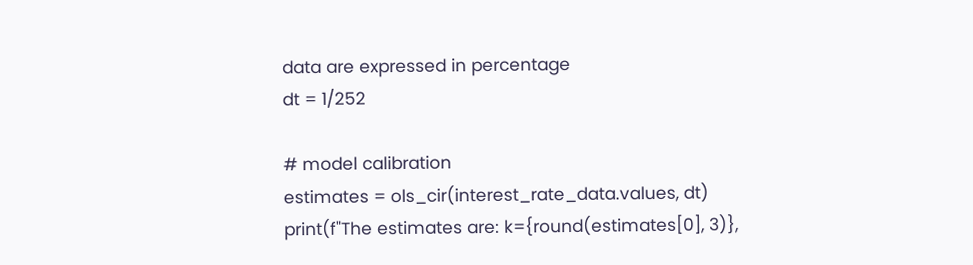data are expressed in percentage
dt = 1/252

# model calibration
estimates = ols_cir(interest_rate_data.values, dt)
print(f"The estimates are: k={round(estimates[0], 3)},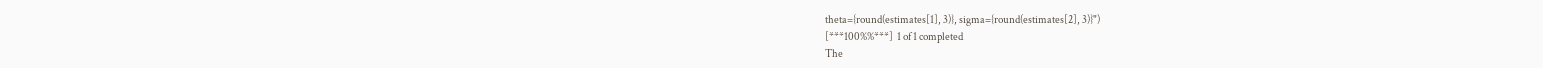theta={round(estimates[1], 3)}, sigma={round(estimates[2], 3)}")
[***100%%***]  1 of 1 completed
The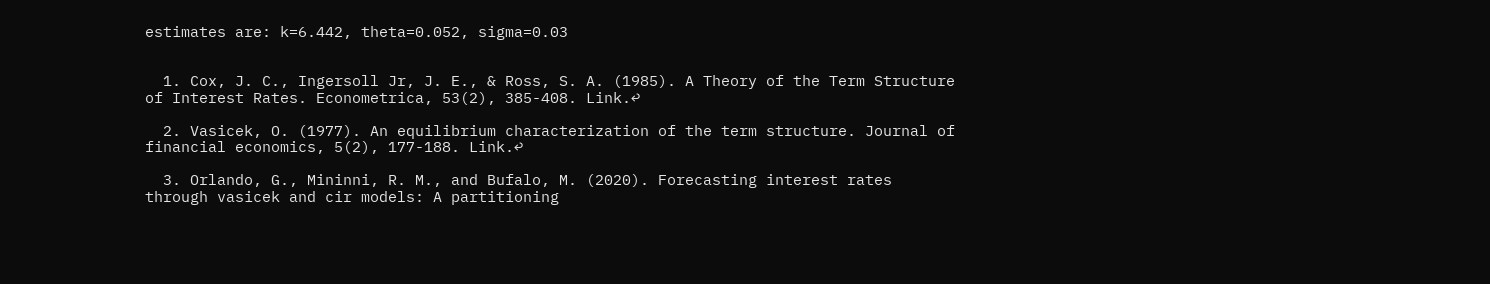estimates are: k=6.442, theta=0.052, sigma=0.03


  1. Cox, J. C., Ingersoll Jr, J. E., & Ross, S. A. (1985). A Theory of the Term Structure of Interest Rates. Econometrica, 53(2), 385-408. Link.↩

  2. Vasicek, O. (1977). An equilibrium characterization of the term structure. Journal of financial economics, 5(2), 177-188. Link.↩

  3. Orlando, G., Mininni, R. M., and Bufalo, M. (2020). Forecasting interest rates through vasicek and cir models: A partitioning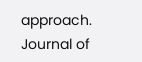approach. Journal of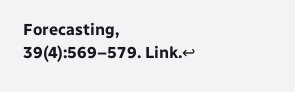Forecasting, 39(4):569–579. Link.↩